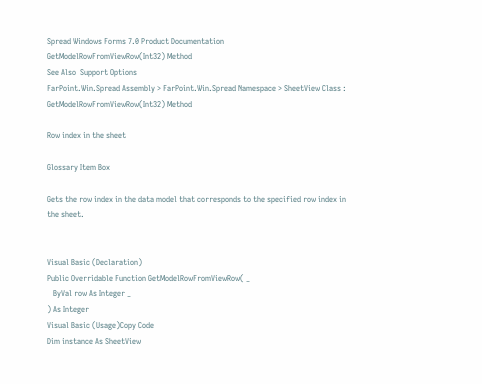Spread Windows Forms 7.0 Product Documentation
GetModelRowFromViewRow(Int32) Method
See Also  Support Options
FarPoint.Win.Spread Assembly > FarPoint.Win.Spread Namespace > SheetView Class : GetModelRowFromViewRow(Int32) Method

Row index in the sheet

Glossary Item Box

Gets the row index in the data model that corresponds to the specified row index in the sheet.


Visual Basic (Declaration)
Public Overridable Function GetModelRowFromViewRow( _
   ByVal row As Integer _
) As Integer
Visual Basic (Usage)Copy Code
Dim instance As SheetView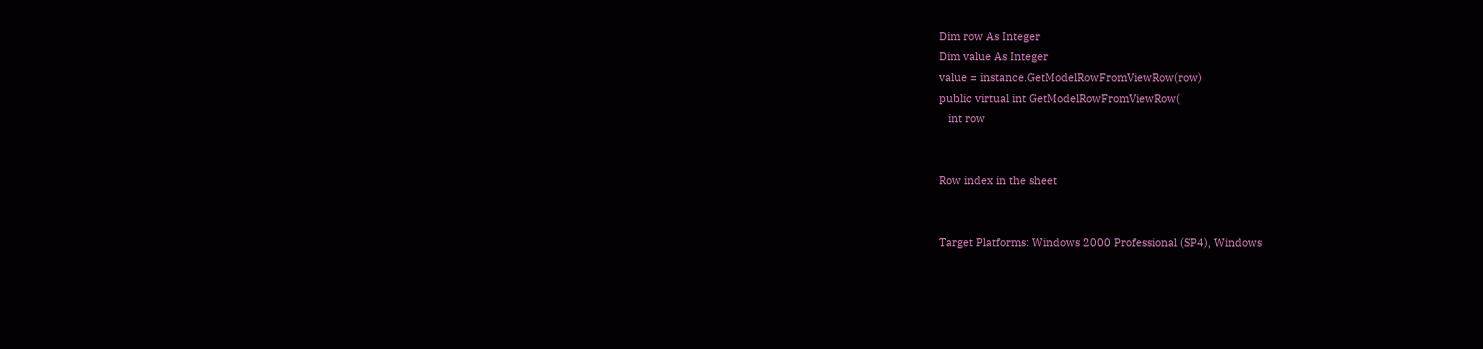Dim row As Integer
Dim value As Integer
value = instance.GetModelRowFromViewRow(row)
public virtual int GetModelRowFromViewRow(
   int row


Row index in the sheet


Target Platforms: Windows 2000 Professional (SP4), Windows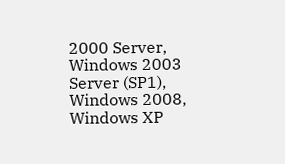2000 Server, Windows 2003 Server (SP1), Windows 2008, Windows XP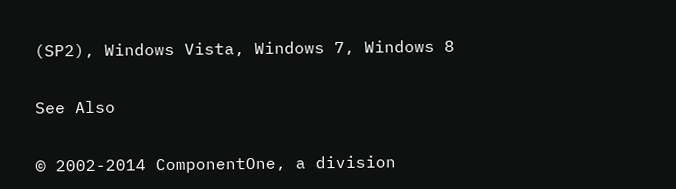(SP2), Windows Vista, Windows 7, Windows 8

See Also

© 2002-2014 ComponentOne, a division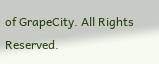of GrapeCity. All Rights Reserved.